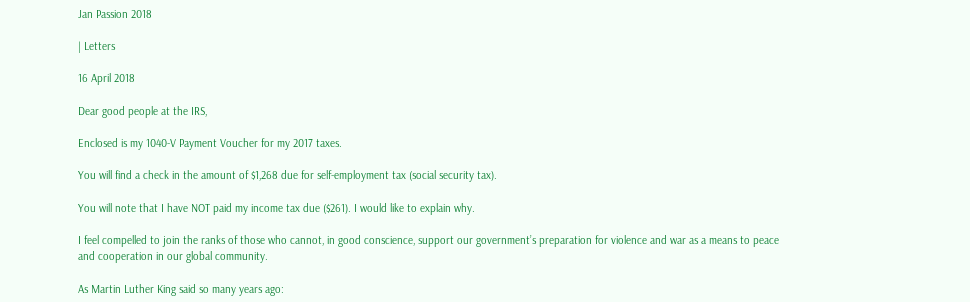Jan Passion 2018

| Letters

16 April 2018

Dear good people at the IRS,

Enclosed is my 1040-V Payment Voucher for my 2017 taxes.

You will find a check in the amount of $1,268 due for self-employment tax (social security tax).

You will note that I have NOT paid my income tax due ($261). I would like to explain why.

I feel compelled to join the ranks of those who cannot, in good conscience, support our government’s preparation for violence and war as a means to peace and cooperation in our global community.

As Martin Luther King said so many years ago: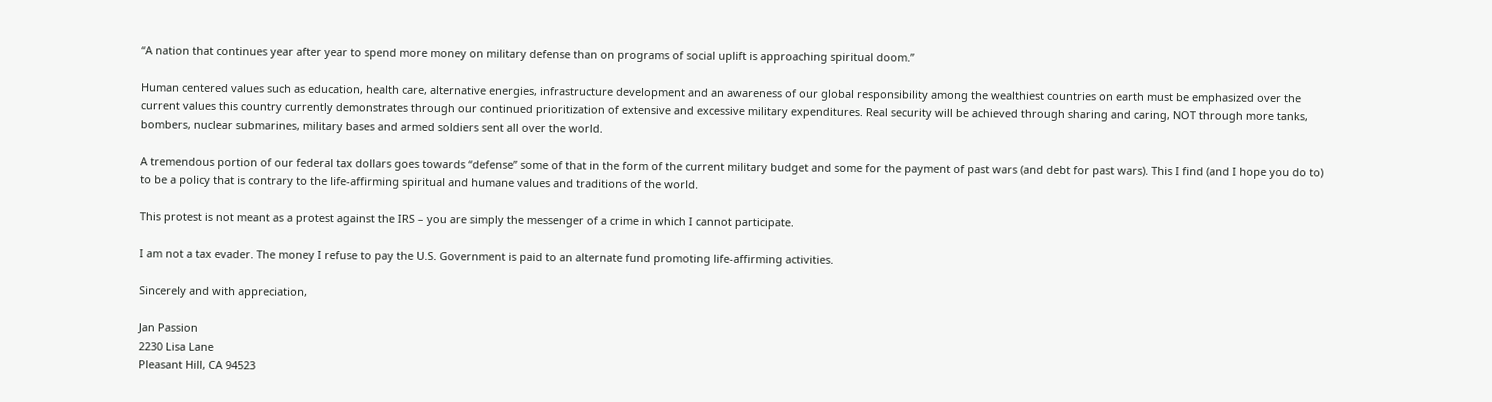“A nation that continues year after year to spend more money on military defense than on programs of social uplift is approaching spiritual doom.”

Human centered values such as education, health care, alternative energies, infrastructure development and an awareness of our global responsibility among the wealthiest countries on earth must be emphasized over the current values this country currently demonstrates through our continued prioritization of extensive and excessive military expenditures. Real security will be achieved through sharing and caring, NOT through more tanks, bombers, nuclear submarines, military bases and armed soldiers sent all over the world.

A tremendous portion of our federal tax dollars goes towards “defense” some of that in the form of the current military budget and some for the payment of past wars (and debt for past wars). This I find (and I hope you do to) to be a policy that is contrary to the life-affirming spiritual and humane values and traditions of the world.

This protest is not meant as a protest against the IRS – you are simply the messenger of a crime in which I cannot participate.

I am not a tax evader. The money I refuse to pay the U.S. Government is paid to an alternate fund promoting life-affirming activities.

Sincerely and with appreciation,

Jan Passion
2230 Lisa Lane
Pleasant Hill, CA 94523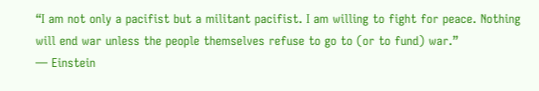“I am not only a pacifist but a militant pacifist. I am willing to fight for peace. Nothing will end war unless the people themselves refuse to go to (or to fund) war.”
— Einstein